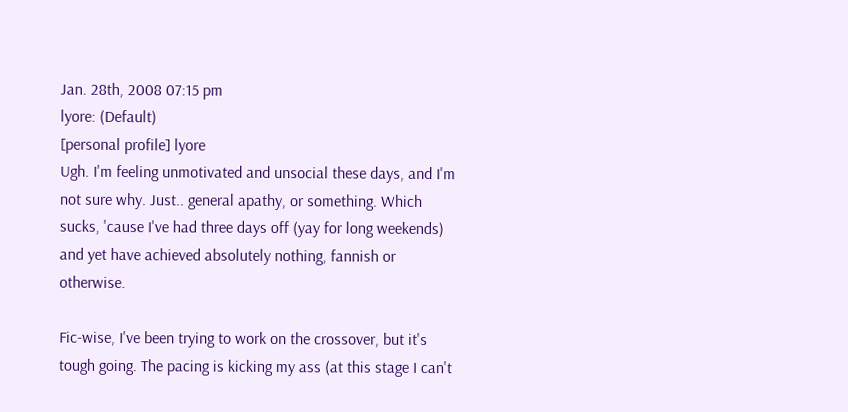Jan. 28th, 2008 07:15 pm
lyore: (Default)
[personal profile] lyore
Ugh. I'm feeling unmotivated and unsocial these days, and I'm not sure why. Just.. general apathy, or something. Which sucks, 'cause I've had three days off (yay for long weekends) and yet have achieved absolutely nothing, fannish or otherwise.

Fic-wise, I've been trying to work on the crossover, but it's tough going. The pacing is kicking my ass (at this stage I can't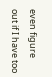even figure out if I have too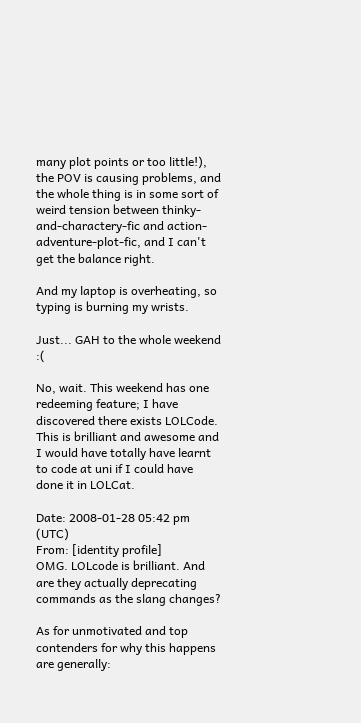many plot points or too little!), the POV is causing problems, and the whole thing is in some sort of weird tension between thinky-and-charactery-fic and action-adventure-plot-fic, and I can't get the balance right.

And my laptop is overheating, so typing is burning my wrists.

Just... GAH to the whole weekend :(

No, wait. This weekend has one redeeming feature; I have discovered there exists LOLCode. This is brilliant and awesome and I would have totally have learnt to code at uni if I could have done it in LOLCat.

Date: 2008-01-28 05:42 pm (UTC)
From: [identity profile]
OMG. LOLcode is brilliant. And are they actually deprecating commands as the slang changes?

As for unmotivated and top contenders for why this happens are generally: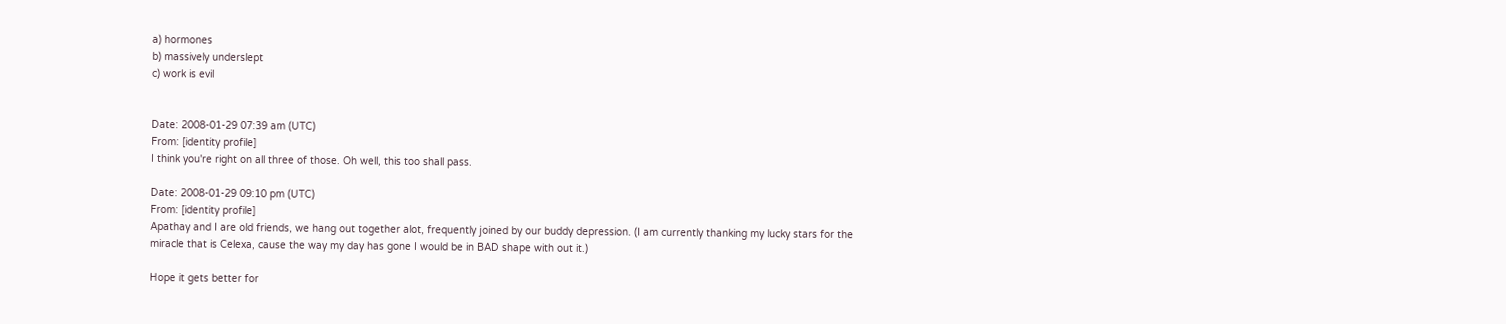a) hormones
b) massively underslept
c) work is evil


Date: 2008-01-29 07:39 am (UTC)
From: [identity profile]
I think you're right on all three of those. Oh well, this too shall pass.

Date: 2008-01-29 09:10 pm (UTC)
From: [identity profile]
Apathay and I are old friends, we hang out together alot, frequently joined by our buddy depression. (I am currently thanking my lucky stars for the miracle that is Celexa, cause the way my day has gone I would be in BAD shape with out it.)

Hope it gets better for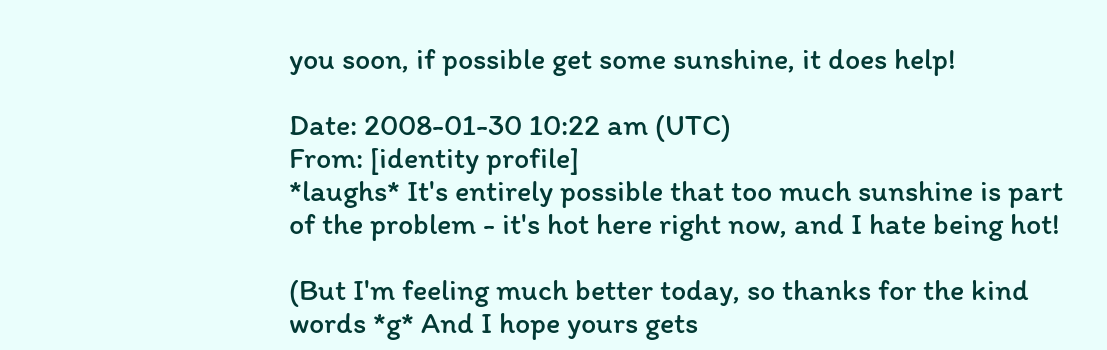you soon, if possible get some sunshine, it does help!

Date: 2008-01-30 10:22 am (UTC)
From: [identity profile]
*laughs* It's entirely possible that too much sunshine is part of the problem - it's hot here right now, and I hate being hot!

(But I'm feeling much better today, so thanks for the kind words *g* And I hope yours gets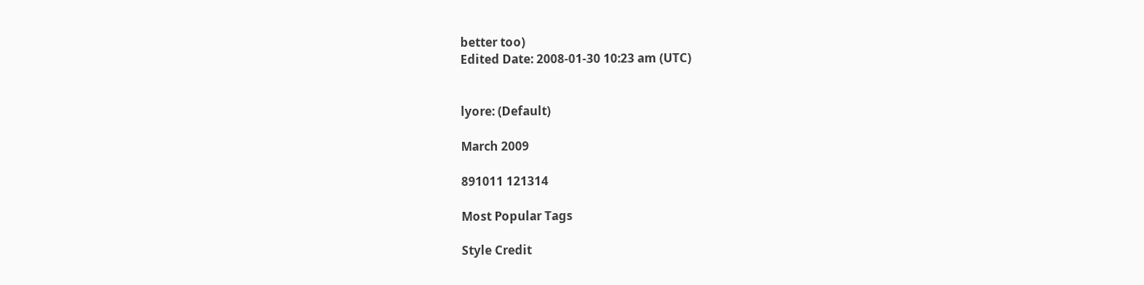better too)
Edited Date: 2008-01-30 10:23 am (UTC)


lyore: (Default)

March 2009

891011 121314

Most Popular Tags

Style Credit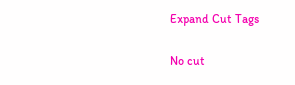Expand Cut Tags

No cut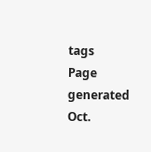tags
Page generated Oct.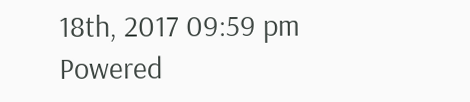18th, 2017 09:59 pm
Powered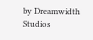by Dreamwidth Studios